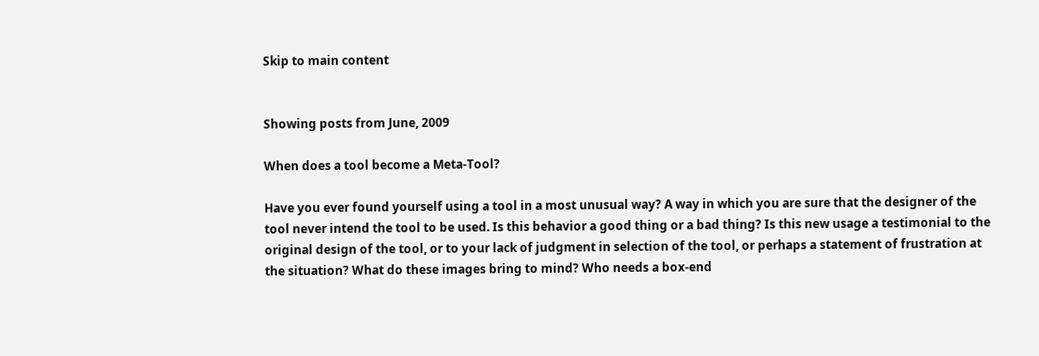Skip to main content


Showing posts from June, 2009

When does a tool become a Meta-Tool?

Have you ever found yourself using a tool in a most unusual way? A way in which you are sure that the designer of the tool never intend the tool to be used. Is this behavior a good thing or a bad thing? Is this new usage a testimonial to the original design of the tool, or to your lack of judgment in selection of the tool, or perhaps a statement of frustration at the situation? What do these images bring to mind? Who needs a box-end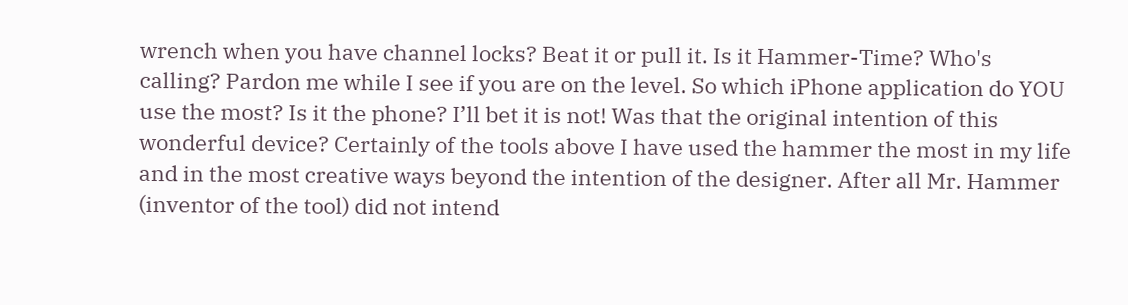wrench when you have channel locks? Beat it or pull it. Is it Hammer-Time? Who's calling? Pardon me while I see if you are on the level. So which iPhone application do YOU use the most? Is it the phone? I’ll bet it is not! Was that the original intention of this wonderful device? Certainly of the tools above I have used the hammer the most in my life and in the most creative ways beyond the intention of the designer. After all Mr. Hammer (inventor of the tool) did not intend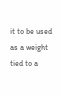it to be used as a weight tied to a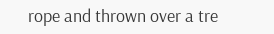rope and thrown over a tre